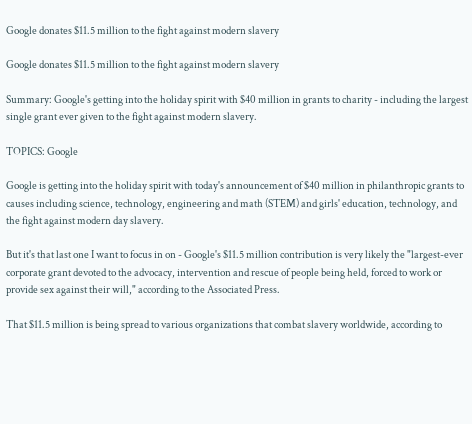Google donates $11.5 million to the fight against modern slavery

Google donates $11.5 million to the fight against modern slavery

Summary: Google's getting into the holiday spirit with $40 million in grants to charity - including the largest single grant ever given to the fight against modern slavery.

TOPICS: Google

Google is getting into the holiday spirit with today's announcement of $40 million in philanthropic grants to causes including science, technology, engineering and math (STEM) and girls' education, technology, and the fight against modern day slavery.

But it's that last one I want to focus in on - Google's $11.5 million contribution is very likely the "largest-ever corporate grant devoted to the advocacy, intervention and rescue of people being held, forced to work or provide sex against their will," according to the Associated Press.

That $11.5 million is being spread to various organizations that combat slavery worldwide, according to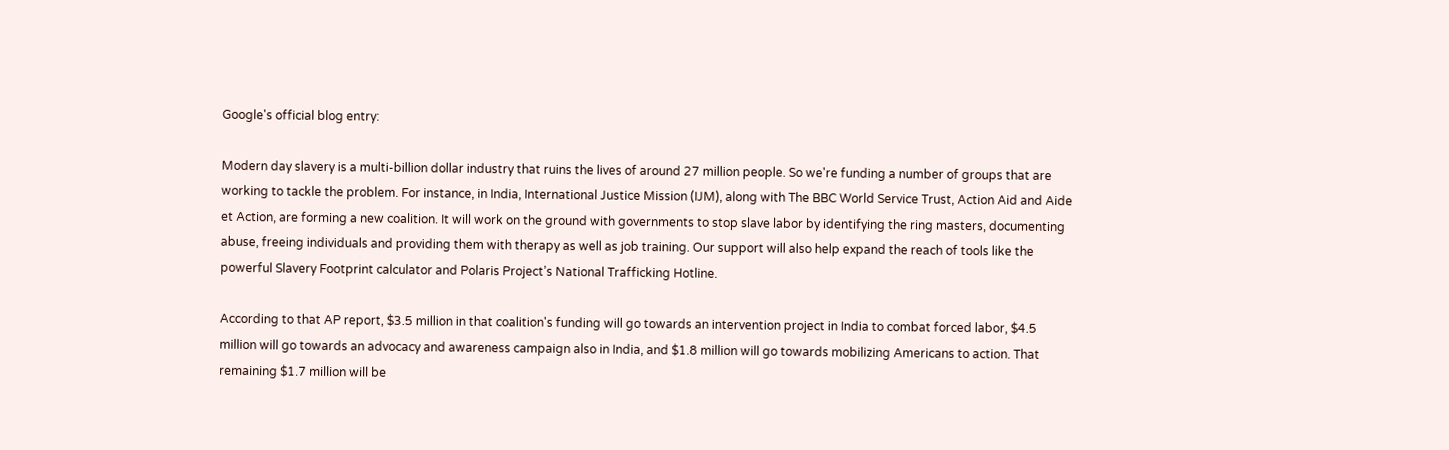Google's official blog entry:

Modern day slavery is a multi-billion dollar industry that ruins the lives of around 27 million people. So we're funding a number of groups that are working to tackle the problem. For instance, in India, International Justice Mission (IJM), along with The BBC World Service Trust, Action Aid and Aide et Action, are forming a new coalition. It will work on the ground with governments to stop slave labor by identifying the ring masters, documenting abuse, freeing individuals and providing them with therapy as well as job training. Our support will also help expand the reach of tools like the powerful Slavery Footprint calculator and Polaris Project’s National Trafficking Hotline.

According to that AP report, $3.5 million in that coalition's funding will go towards an intervention project in India to combat forced labor, $4.5 million will go towards an advocacy and awareness campaign also in India, and $1.8 million will go towards mobilizing Americans to action. That remaining $1.7 million will be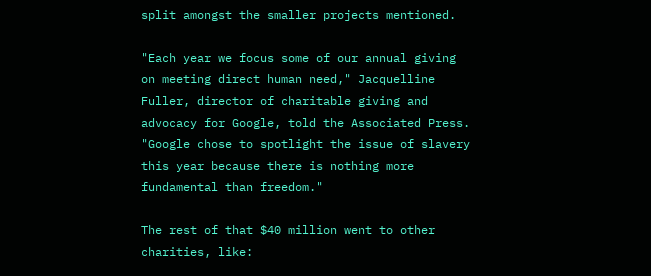split amongst the smaller projects mentioned.

"Each year we focus some of our annual giving on meeting direct human need," Jacquelline Fuller, director of charitable giving and advocacy for Google, told the Associated Press. "Google chose to spotlight the issue of slavery this year because there is nothing more fundamental than freedom."

The rest of that $40 million went to other charities, like: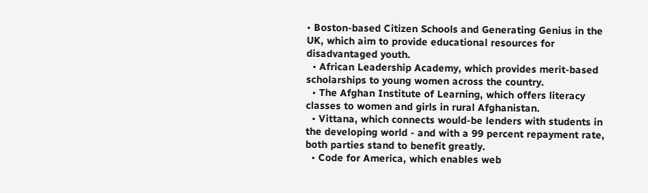• Boston-based Citizen Schools and Generating Genius in the UK, which aim to provide educational resources for disadvantaged youth.
  • African Leadership Academy, which provides merit-based scholarships to young women across the country.
  • The Afghan Institute of Learning, which offers literacy classes to women and girls in rural Afghanistan.
  • Vittana, which connects would-be lenders with students in the developing world - and with a 99 percent repayment rate, both parties stand to benefit greatly.
  • Code for America, which enables web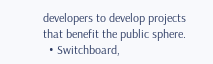developers to develop projects that benefit the public sphere.
  • Switchboard,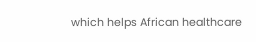which helps African healthcare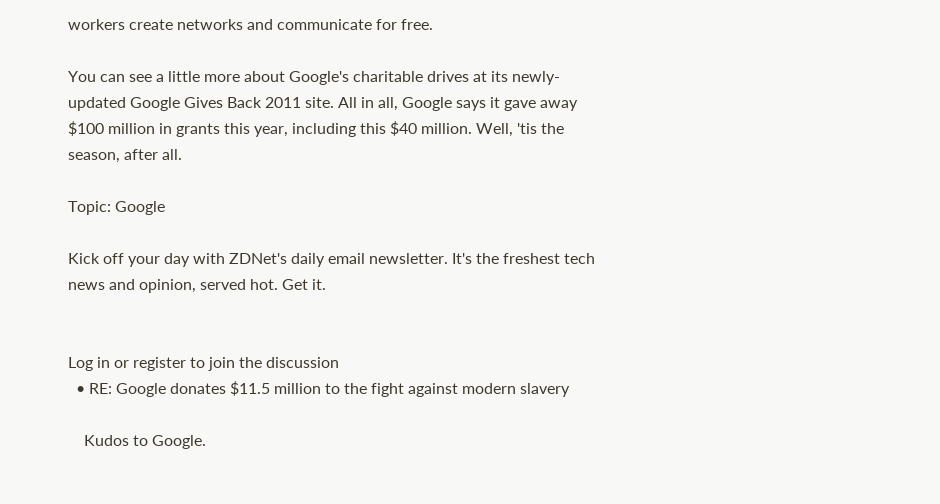workers create networks and communicate for free.

You can see a little more about Google's charitable drives at its newly-updated Google Gives Back 2011 site. All in all, Google says it gave away $100 million in grants this year, including this $40 million. Well, 'tis the season, after all.

Topic: Google

Kick off your day with ZDNet's daily email newsletter. It's the freshest tech news and opinion, served hot. Get it.


Log in or register to join the discussion
  • RE: Google donates $11.5 million to the fight against modern slavery

    Kudos to Google.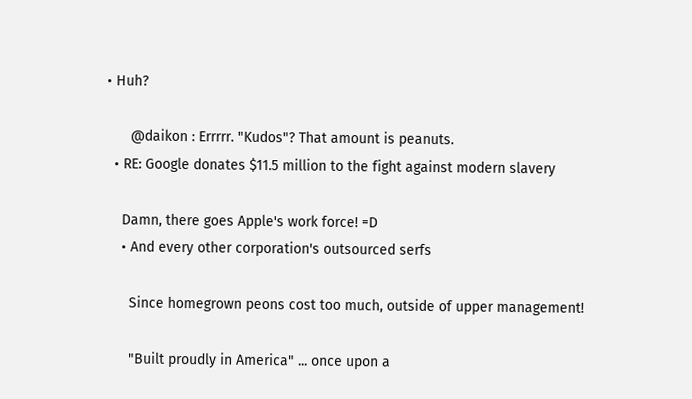• Huh?

      @daikon : Errrrr. "Kudos"? That amount is peanuts.
  • RE: Google donates $11.5 million to the fight against modern slavery

    Damn, there goes Apple's work force! =D
    • And every other corporation's outsourced serfs

      Since homegrown peons cost too much, outside of upper management!

      "Built proudly in America" ... once upon a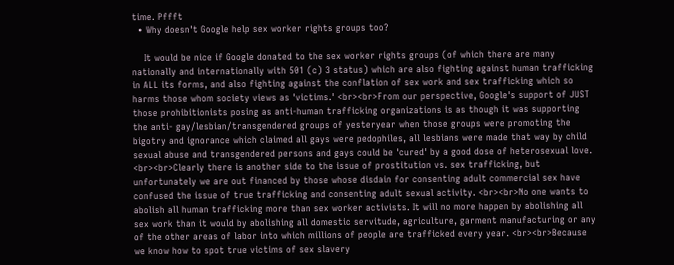time. Pffft
  • Why doesn't Google help sex worker rights groups too?

    It would be nice if Google donated to the sex worker rights groups (of which there are many nationally and internationally with 501 (c) 3 status) which are also fighting against human trafficking in ALL its forms, and also fighting against the conflation of sex work and sex trafficking which so harms those whom society views as 'victims.' <br><br>From our perspective, Google's support of JUST those prohibitionists posing as anti-human trafficking organizations is as though it was supporting the anti- gay/lesbian/transgendered groups of yesteryear when those groups were promoting the bigotry and ignorance which claimed all gays were pedophiles, all lesbians were made that way by child sexual abuse and transgendered persons and gays could be 'cured' by a good dose of heterosexual love. <br><br>Clearly there is another side to the issue of prostitution vs. sex trafficking, but unfortunately we are out financed by those whose disdain for consenting adult commercial sex have confused the issue of true trafficking and consenting adult sexual activity. <br><br>No one wants to abolish all human trafficking more than sex worker activists. It will no more happen by abolishing all sex work than it would by abolishing all domestic servitude, agriculture, garment manufacturing or any of the other areas of labor into which millions of people are trafficked every year. <br><br>Because we know how to spot true victims of sex slavery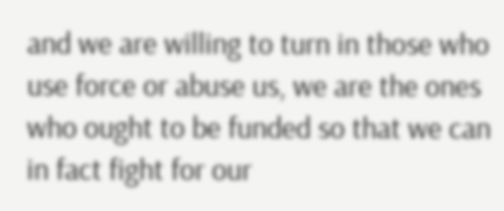and we are willing to turn in those who use force or abuse us, we are the ones who ought to be funded so that we can in fact fight for our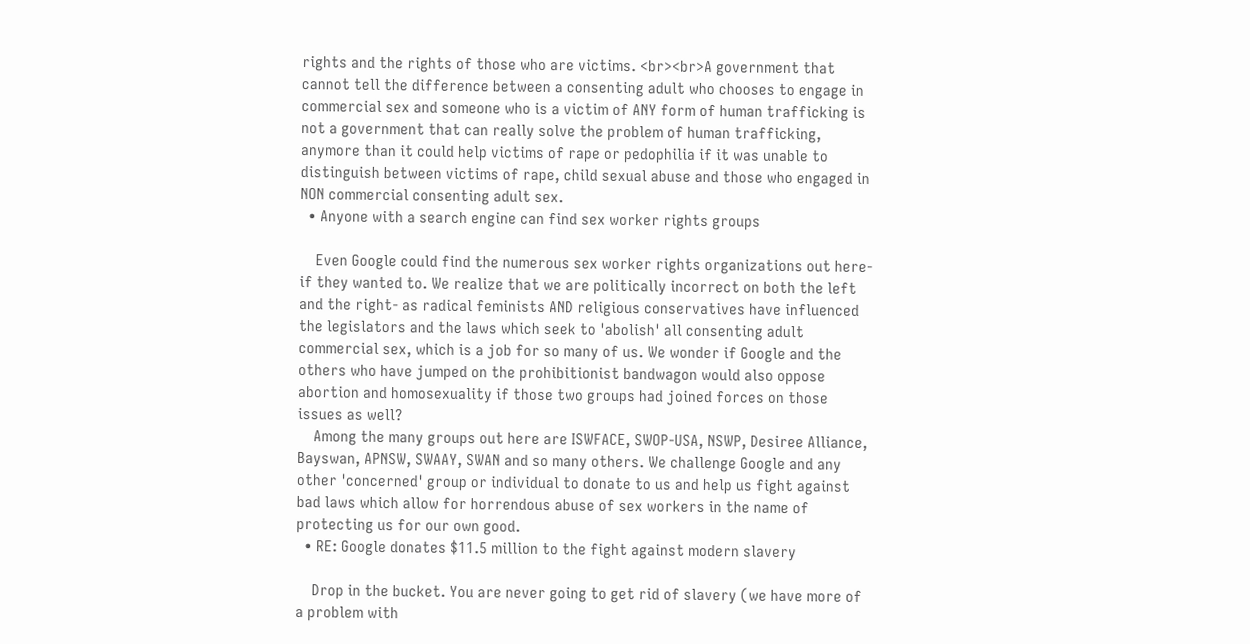rights and the rights of those who are victims. <br><br>A government that cannot tell the difference between a consenting adult who chooses to engage in commercial sex and someone who is a victim of ANY form of human trafficking is not a government that can really solve the problem of human trafficking, anymore than it could help victims of rape or pedophilia if it was unable to distinguish between victims of rape, child sexual abuse and those who engaged in NON commercial consenting adult sex.
  • Anyone with a search engine can find sex worker rights groups

    Even Google could find the numerous sex worker rights organizations out here- if they wanted to. We realize that we are politically incorrect on both the left and the right- as radical feminists AND religious conservatives have influenced the legislators and the laws which seek to 'abolish' all consenting adult commercial sex, which is a job for so many of us. We wonder if Google and the others who have jumped on the prohibitionist bandwagon would also oppose abortion and homosexuality if those two groups had joined forces on those issues as well?
    Among the many groups out here are ISWFACE, SWOP-USA, NSWP, Desiree Alliance, Bayswan, APNSW, SWAAY, SWAN and so many others. We challenge Google and any other 'concerned' group or individual to donate to us and help us fight against bad laws which allow for horrendous abuse of sex workers in the name of protecting us for our own good.
  • RE: Google donates $11.5 million to the fight against modern slavery

    Drop in the bucket. You are never going to get rid of slavery (we have more of a problem with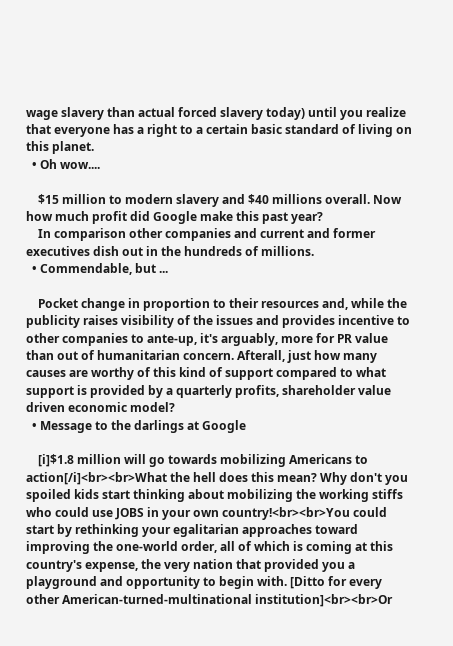wage slavery than actual forced slavery today) until you realize that everyone has a right to a certain basic standard of living on this planet.
  • Oh wow....

    $15 million to modern slavery and $40 millions overall. Now how much profit did Google make this past year?
    In comparison other companies and current and former executives dish out in the hundreds of millions.
  • Commendable, but ...

    Pocket change in proportion to their resources and, while the publicity raises visibility of the issues and provides incentive to other companies to ante-up, it's arguably, more for PR value than out of humanitarian concern. Afterall, just how many causes are worthy of this kind of support compared to what support is provided by a quarterly profits, shareholder value driven economic model?
  • Message to the darlings at Google

    [i]$1.8 million will go towards mobilizing Americans to action[/i]<br><br>What the hell does this mean? Why don't you spoiled kids start thinking about mobilizing the working stiffs who could use JOBS in your own country!<br><br>You could start by rethinking your egalitarian approaches toward improving the one-world order, all of which is coming at this country's expense, the very nation that provided you a playground and opportunity to begin with. [Ditto for every other American-turned-multinational institution]<br><br>Or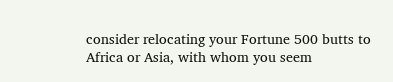consider relocating your Fortune 500 butts to Africa or Asia, with whom you seem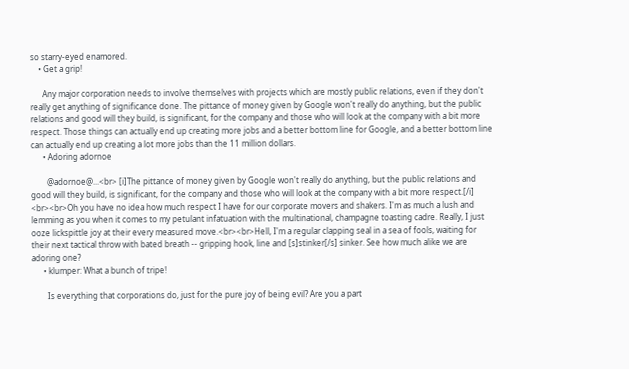so starry-eyed enamored.
    • Get a grip!

      Any major corporation needs to involve themselves with projects which are mostly public relations, even if they don't really get anything of significance done. The pittance of money given by Google won't really do anything, but the public relations and good will they build, is significant, for the company and those who will look at the company with a bit more respect. Those things can actually end up creating more jobs and a better bottom line for Google, and a better bottom line can actually end up creating a lot more jobs than the 11 million dollars.
      • Adoring adornoe

        @adornoe@...<br> [i]The pittance of money given by Google won't really do anything, but the public relations and good will they build, is significant, for the company and those who will look at the company with a bit more respect.[/i] <br><br>Oh you have no idea how much respect I have for our corporate movers and shakers. I'm as much a lush and lemming as you when it comes to my petulant infatuation with the multinational, champagne toasting cadre. Really, I just ooze lickspittle joy at their every measured move.<br><br>Hell, I'm a regular clapping seal in a sea of fools, waiting for their next tactical throw with bated breath -- gripping hook, line and [s]stinker[/s] sinker. See how much alike we are adoring one?
      • klumper: What a bunch of tripe!

        Is everything that corporations do, just for the pure joy of being evil? Are you a part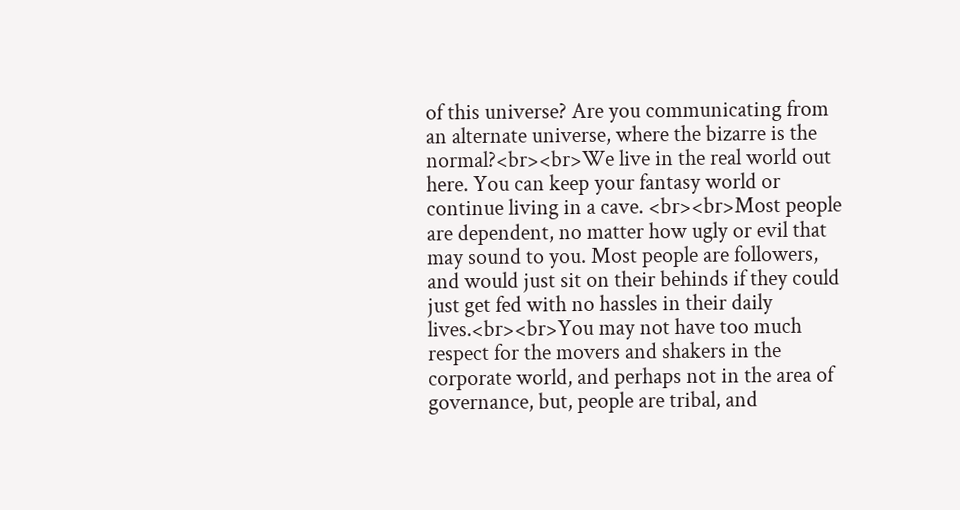of this universe? Are you communicating from an alternate universe, where the bizarre is the normal?<br><br>We live in the real world out here. You can keep your fantasy world or continue living in a cave. <br><br>Most people are dependent, no matter how ugly or evil that may sound to you. Most people are followers, and would just sit on their behinds if they could just get fed with no hassles in their daily lives.<br><br>You may not have too much respect for the movers and shakers in the corporate world, and perhaps not in the area of governance, but, people are tribal, and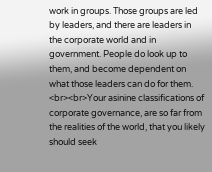work in groups. Those groups are led by leaders, and there are leaders in the corporate world and in government. People do look up to them, and become dependent on what those leaders can do for them. <br><br>Your asinine classifications of corporate governance, are so far from the realities of the world, that you likely should seek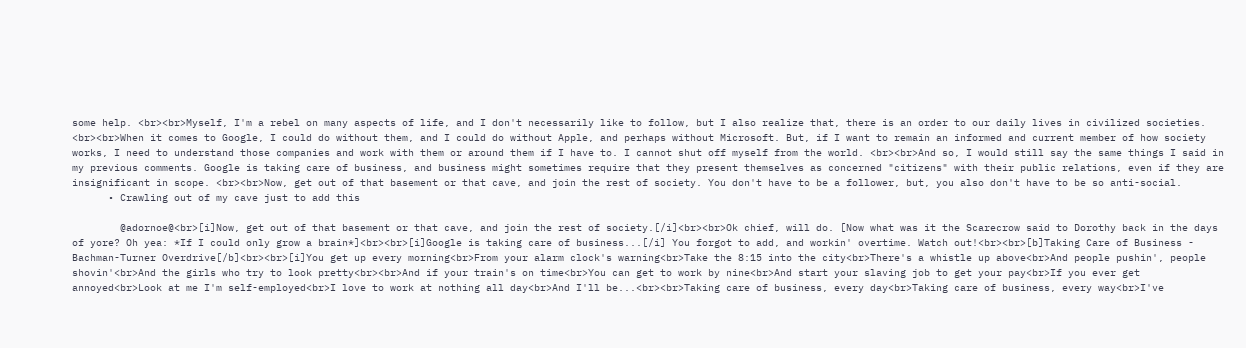some help. <br><br>Myself, I'm a rebel on many aspects of life, and I don't necessarily like to follow, but I also realize that, there is an order to our daily lives in civilized societies. <br><br>When it comes to Google, I could do without them, and I could do without Apple, and perhaps without Microsoft. But, if I want to remain an informed and current member of how society works, I need to understand those companies and work with them or around them if I have to. I cannot shut off myself from the world. <br><br>And so, I would still say the same things I said in my previous comments. Google is taking care of business, and business might sometimes require that they present themselves as concerned "citizens" with their public relations, even if they are insignificant in scope. <br><br>Now, get out of that basement or that cave, and join the rest of society. You don't have to be a follower, but, you also don't have to be so anti-social.
      • Crawling out of my cave just to add this

        @adornoe@<br>[i]Now, get out of that basement or that cave, and join the rest of society.[/i]<br><br>Ok chief, will do. [Now what was it the Scarecrow said to Dorothy back in the days of yore? Oh yea: *If I could only grow a brain*]<br><br>[i]Google is taking care of business...[/i] You forgot to add, and workin' overtime. Watch out!<br><br>[b]Taking Care of Business - Bachman-Turner Overdrive[/b]<br><br>[i]You get up every morning<br>From your alarm clock's warning<br>Take the 8:15 into the city<br>There's a whistle up above<br>And people pushin', people shovin'<br>And the girls who try to look pretty<br><br>And if your train's on time<br>You can get to work by nine<br>And start your slaving job to get your pay<br>If you ever get annoyed<br>Look at me I'm self-employed<br>I love to work at nothing all day<br>And I'll be...<br><br>Taking care of business, every day<br>Taking care of business, every way<br>I've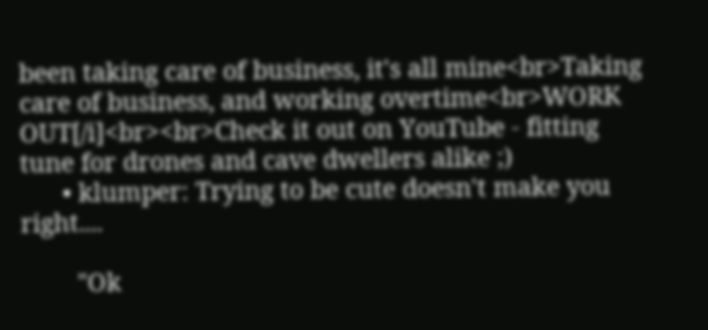been taking care of business, it's all mine<br>Taking care of business, and working overtime<br>WORK OUT[/i]<br><br>Check it out on YouTube - fitting tune for drones and cave dwellers alike ;)
      • klumper: Trying to be cute doesn't make you right....

        "Ok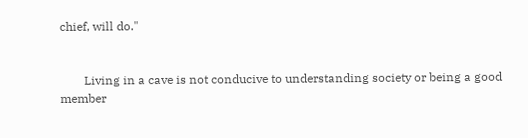chief, will do."


        Living in a cave is not conducive to understanding society or being a good member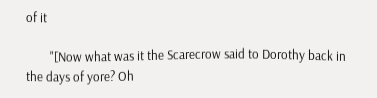of it

        "[Now what was it the Scarecrow said to Dorothy back in the days of yore? Oh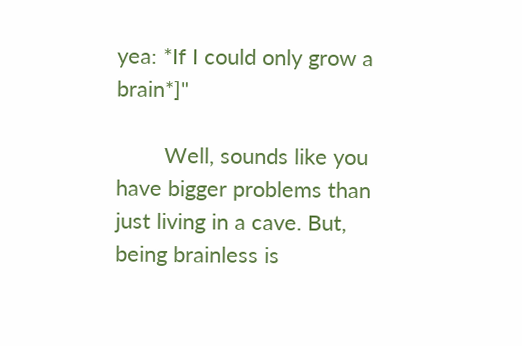yea: *If I could only grow a brain*]"

        Well, sounds like you have bigger problems than just living in a cave. But, being brainless is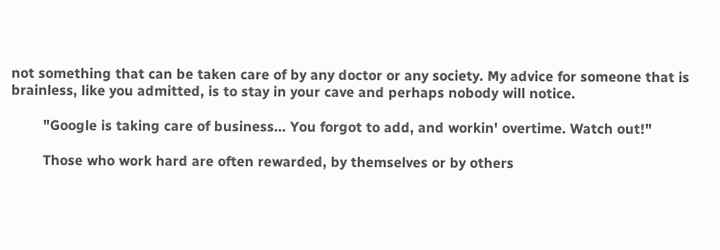not something that can be taken care of by any doctor or any society. My advice for someone that is brainless, like you admitted, is to stay in your cave and perhaps nobody will notice.

        "Google is taking care of business... You forgot to add, and workin' overtime. Watch out!"

        Those who work hard are often rewarded, by themselves or by others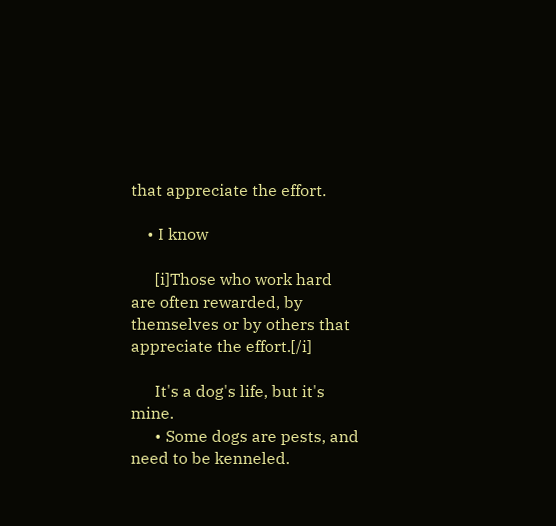that appreciate the effort.

    • I know

      [i]Those who work hard are often rewarded, by themselves or by others that appreciate the effort.[/i]

      It's a dog's life, but it's mine.
      • Some dogs are pests, and need to be kenneled.